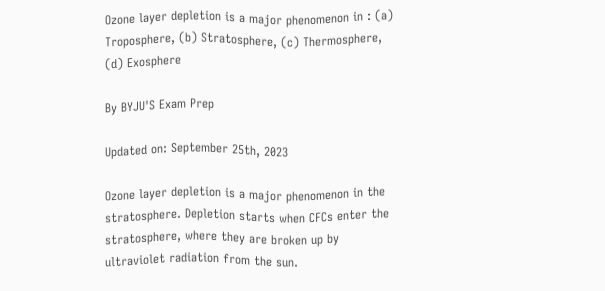Ozone layer depletion is a major phenomenon in : (a) Troposphere, (b) Stratosphere, (c) Thermosphere, (d) Exosphere

By BYJU'S Exam Prep

Updated on: September 25th, 2023

Ozone layer depletion is a major phenomenon in the stratosphere. Depletion starts when CFCs enter the stratosphere, where they are broken up by ultraviolet radiation from the sun.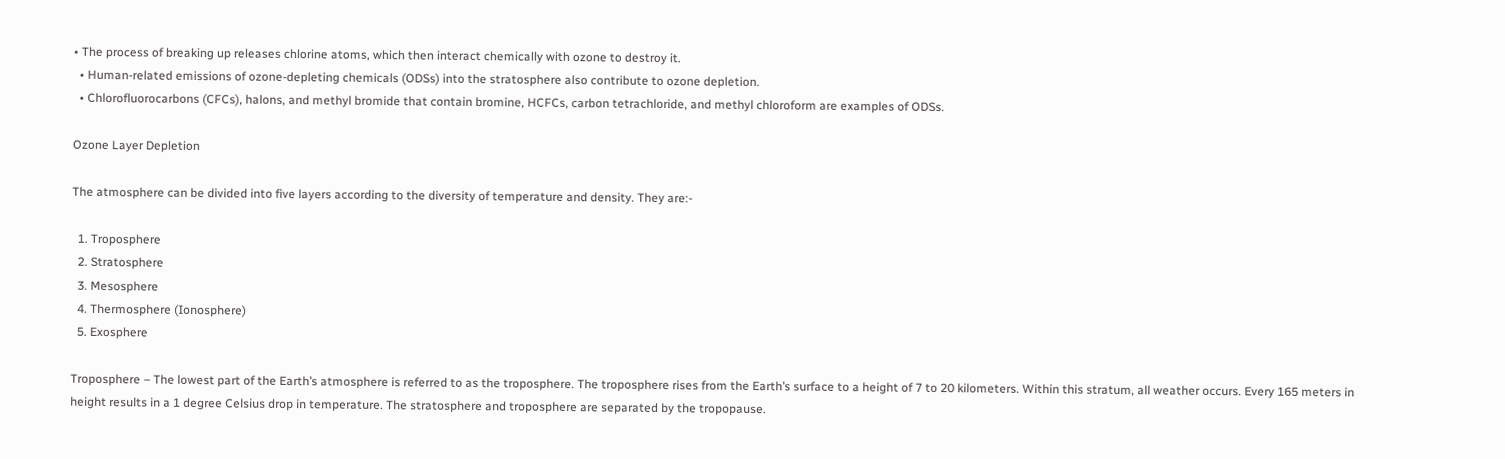• The process of breaking up releases chlorine atoms, which then interact chemically with ozone to destroy it.
  • Human-related emissions of ozone-depleting chemicals (ODSs) into the stratosphere also contribute to ozone depletion.
  • Chlorofluorocarbons (CFCs), halons, and methyl bromide that contain bromine, HCFCs, carbon tetrachloride, and methyl chloroform are examples of ODSs.

Ozone Layer Depletion

The atmosphere can be divided into five layers according to the diversity of temperature and density. They are:-

  1. Troposphere
  2. Stratosphere
  3. Mesosphere
  4. Thermosphere (Ionosphere)
  5. Exosphere

Troposphere – The lowest part of the Earth’s atmosphere is referred to as the troposphere. The troposphere rises from the Earth’s surface to a height of 7 to 20 kilometers. Within this stratum, all weather occurs. Every 165 meters in height results in a 1 degree Celsius drop in temperature. The stratosphere and troposphere are separated by the tropopause.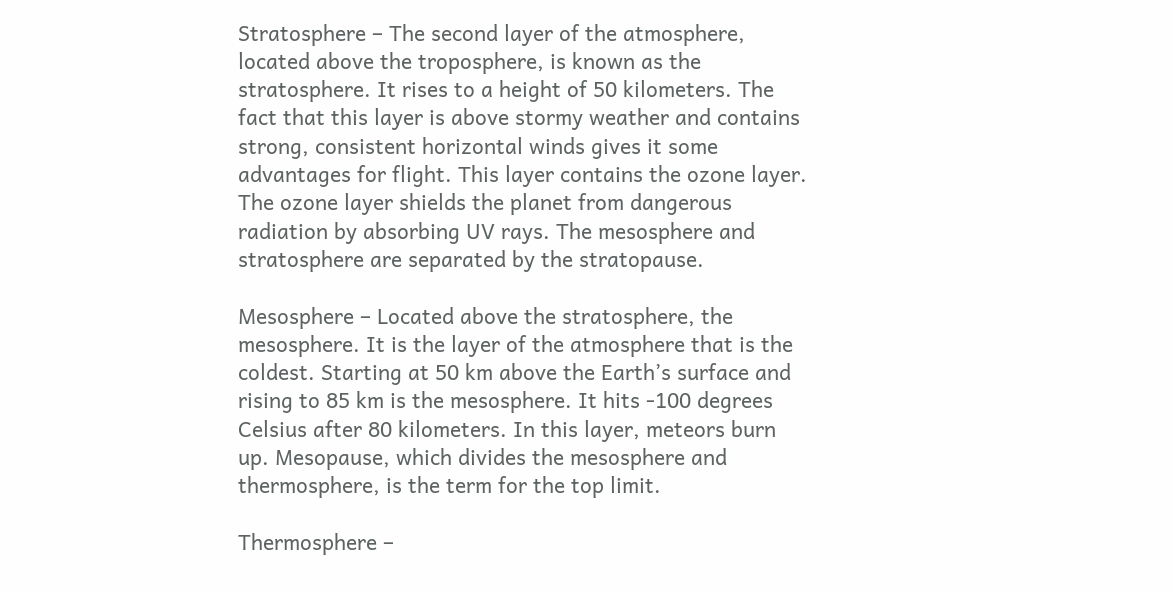Stratosphere – The second layer of the atmosphere, located above the troposphere, is known as the stratosphere. It rises to a height of 50 kilometers. The fact that this layer is above stormy weather and contains strong, consistent horizontal winds gives it some advantages for flight. This layer contains the ozone layer. The ozone layer shields the planet from dangerous radiation by absorbing UV rays. The mesosphere and stratosphere are separated by the stratopause.

Mesosphere – Located above the stratosphere, the mesosphere. It is the layer of the atmosphere that is the coldest. Starting at 50 km above the Earth’s surface and rising to 85 km is the mesosphere. It hits -100 degrees Celsius after 80 kilometers. In this layer, meteors burn up. Mesopause, which divides the mesosphere and thermosphere, is the term for the top limit.

Thermosphere –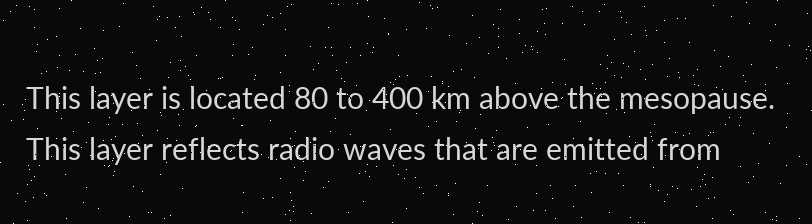This layer is located 80 to 400 km above the mesopause. This layer reflects radio waves that are emitted from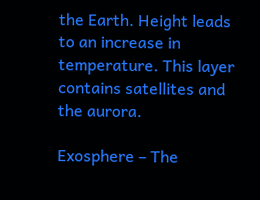the Earth. Height leads to an increase in temperature. This layer contains satellites and the aurora.

Exosphere – The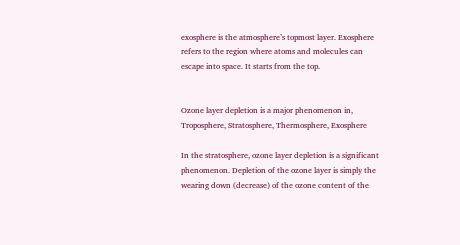exosphere is the atmosphere’s topmost layer. Exosphere refers to the region where atoms and molecules can escape into space. It starts from the top.


Ozone layer depletion is a major phenomenon in, Troposphere, Stratosphere, Thermosphere, Exosphere

In the stratosphere, ozone layer depletion is a significant phenomenon. Depletion of the ozone layer is simply the wearing down (decrease) of the ozone content of the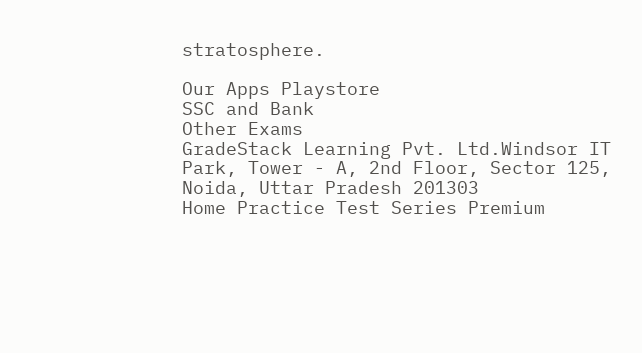stratosphere.

Our Apps Playstore
SSC and Bank
Other Exams
GradeStack Learning Pvt. Ltd.Windsor IT Park, Tower - A, 2nd Floor, Sector 125, Noida, Uttar Pradesh 201303
Home Practice Test Series Premium